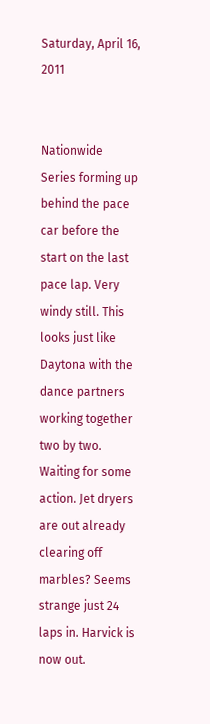Saturday, April 16, 2011


Nationwide Series forming up behind the pace car before the start on the last pace lap. Very windy still. This looks just like Daytona with the dance partners working together two by two. Waiting for some action. Jet dryers are out already clearing off marbles? Seems strange just 24 laps in. Harvick is now out.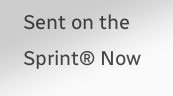Sent on the Sprint® Now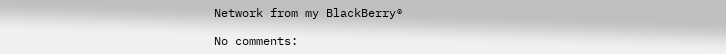Network from my BlackBerry®

No comments: